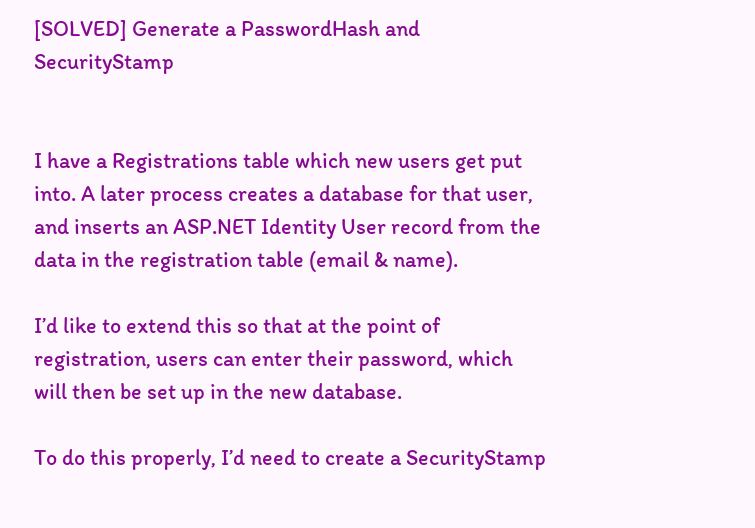[SOLVED] Generate a PasswordHash and SecurityStamp


I have a Registrations table which new users get put into. A later process creates a database for that user, and inserts an ASP.NET Identity User record from the data in the registration table (email & name).

I’d like to extend this so that at the point of registration, users can enter their password, which will then be set up in the new database.

To do this properly, I’d need to create a SecurityStamp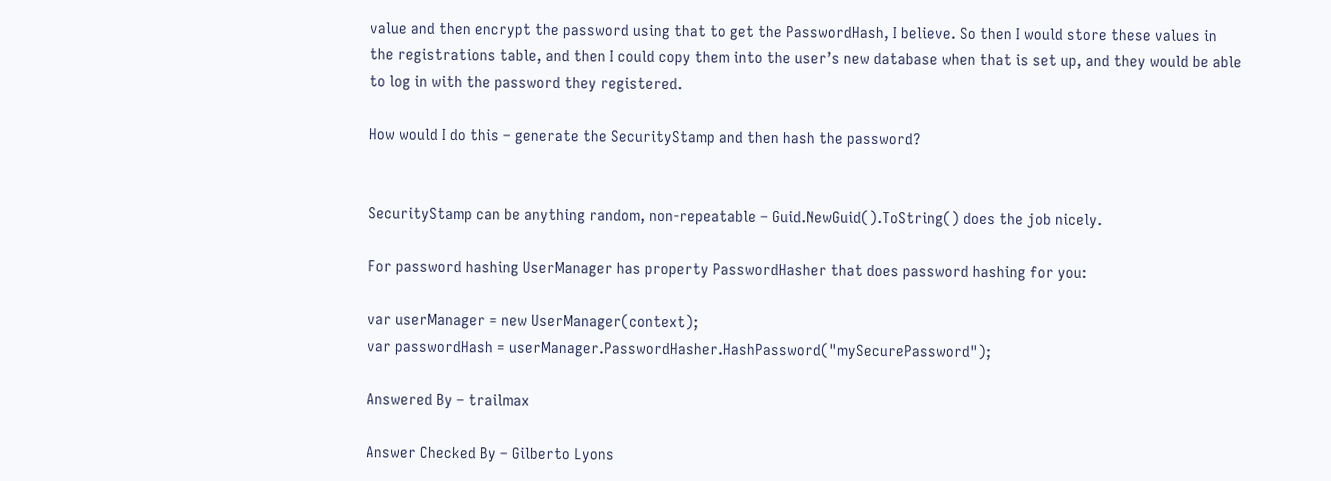value and then encrypt the password using that to get the PasswordHash, I believe. So then I would store these values in the registrations table, and then I could copy them into the user’s new database when that is set up, and they would be able to log in with the password they registered.

How would I do this – generate the SecurityStamp and then hash the password?


SecurityStamp can be anything random, non-repeatable – Guid.NewGuid().ToString() does the job nicely.

For password hashing UserManager has property PasswordHasher that does password hashing for you:

var userManager = new UserManager(context);
var passwordHash = userManager.PasswordHasher.HashPassword("mySecurePassword");

Answered By – trailmax

Answer Checked By – Gilberto Lyons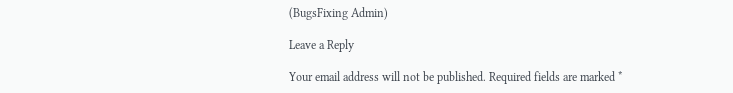(BugsFixing Admin)

Leave a Reply

Your email address will not be published. Required fields are marked *